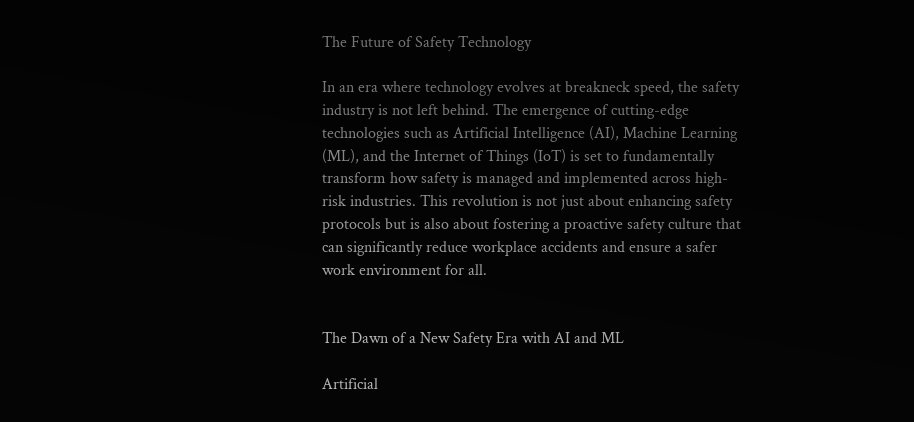The Future of Safety Technology

In an era where technology evolves at breakneck speed, the safety industry is not left behind. The emergence of cutting-edge technologies such as Artificial Intelligence (AI), Machine Learning (ML), and the Internet of Things (IoT) is set to fundamentally transform how safety is managed and implemented across high-risk industries. This revolution is not just about enhancing safety protocols but is also about fostering a proactive safety culture that can significantly reduce workplace accidents and ensure a safer work environment for all.


The Dawn of a New Safety Era with AI and ML

Artificial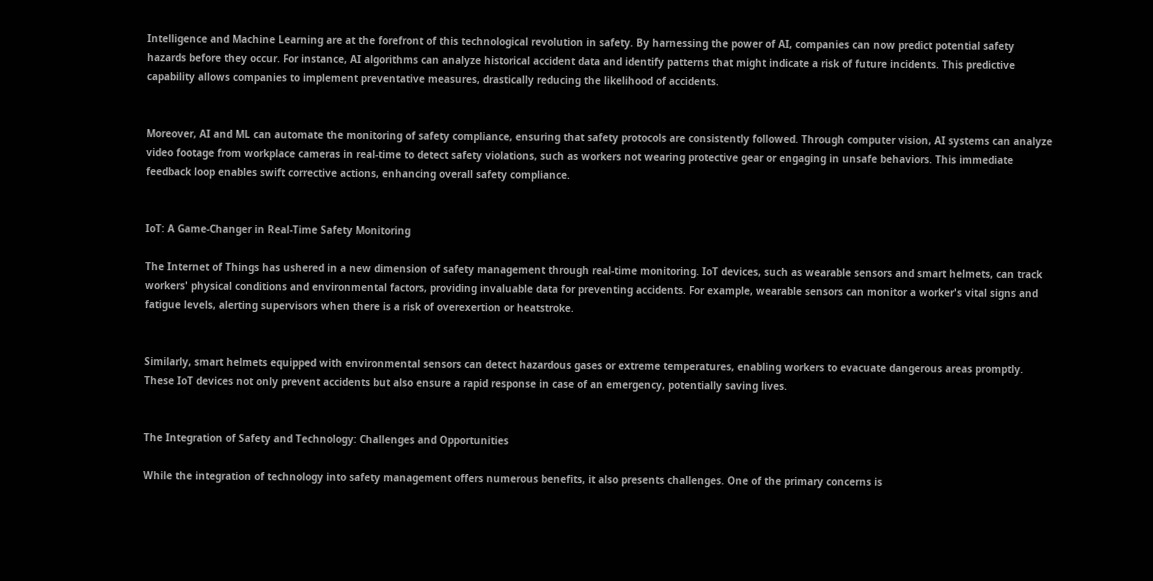Intelligence and Machine Learning are at the forefront of this technological revolution in safety. By harnessing the power of AI, companies can now predict potential safety hazards before they occur. For instance, AI algorithms can analyze historical accident data and identify patterns that might indicate a risk of future incidents. This predictive capability allows companies to implement preventative measures, drastically reducing the likelihood of accidents.


Moreover, AI and ML can automate the monitoring of safety compliance, ensuring that safety protocols are consistently followed. Through computer vision, AI systems can analyze video footage from workplace cameras in real-time to detect safety violations, such as workers not wearing protective gear or engaging in unsafe behaviors. This immediate feedback loop enables swift corrective actions, enhancing overall safety compliance.


IoT: A Game-Changer in Real-Time Safety Monitoring

The Internet of Things has ushered in a new dimension of safety management through real-time monitoring. IoT devices, such as wearable sensors and smart helmets, can track workers' physical conditions and environmental factors, providing invaluable data for preventing accidents. For example, wearable sensors can monitor a worker's vital signs and fatigue levels, alerting supervisors when there is a risk of overexertion or heatstroke.


Similarly, smart helmets equipped with environmental sensors can detect hazardous gases or extreme temperatures, enabling workers to evacuate dangerous areas promptly. These IoT devices not only prevent accidents but also ensure a rapid response in case of an emergency, potentially saving lives.


The Integration of Safety and Technology: Challenges and Opportunities

While the integration of technology into safety management offers numerous benefits, it also presents challenges. One of the primary concerns is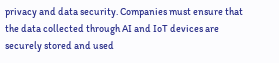privacy and data security. Companies must ensure that the data collected through AI and IoT devices are securely stored and used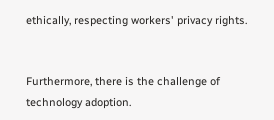ethically, respecting workers' privacy rights.


Furthermore, there is the challenge of technology adoption.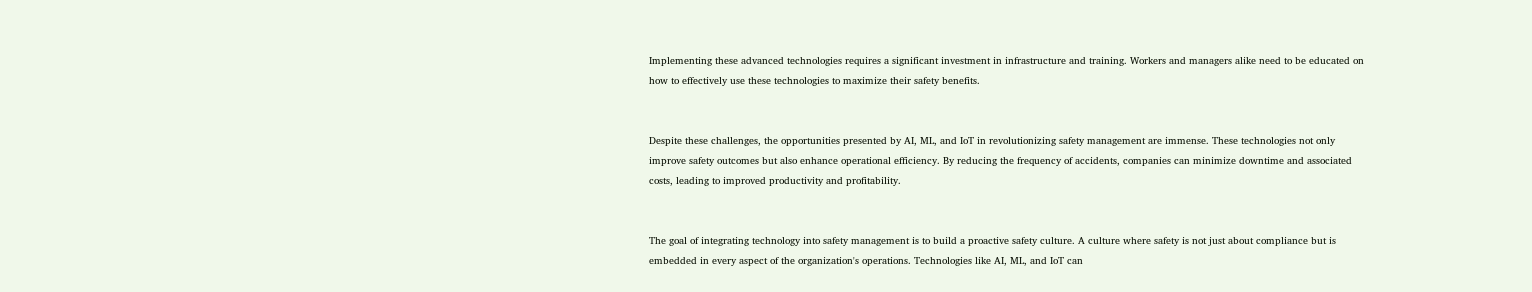Implementing these advanced technologies requires a significant investment in infrastructure and training. Workers and managers alike need to be educated on how to effectively use these technologies to maximize their safety benefits.


Despite these challenges, the opportunities presented by AI, ML, and IoT in revolutionizing safety management are immense. These technologies not only improve safety outcomes but also enhance operational efficiency. By reducing the frequency of accidents, companies can minimize downtime and associated costs, leading to improved productivity and profitability.


The goal of integrating technology into safety management is to build a proactive safety culture. A culture where safety is not just about compliance but is embedded in every aspect of the organization's operations. Technologies like AI, ML, and IoT can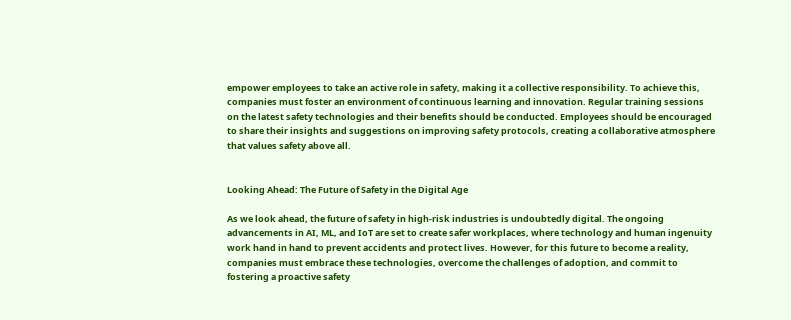empower employees to take an active role in safety, making it a collective responsibility. To achieve this, companies must foster an environment of continuous learning and innovation. Regular training sessions on the latest safety technologies and their benefits should be conducted. Employees should be encouraged to share their insights and suggestions on improving safety protocols, creating a collaborative atmosphere that values safety above all.


Looking Ahead: The Future of Safety in the Digital Age

As we look ahead, the future of safety in high-risk industries is undoubtedly digital. The ongoing advancements in AI, ML, and IoT are set to create safer workplaces, where technology and human ingenuity work hand in hand to prevent accidents and protect lives. However, for this future to become a reality, companies must embrace these technologies, overcome the challenges of adoption, and commit to fostering a proactive safety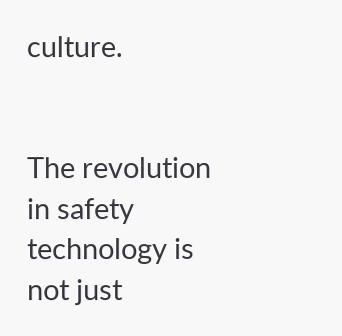culture.


The revolution in safety technology is not just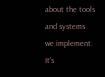about the tools and systems we implement. It's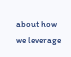about how we leverage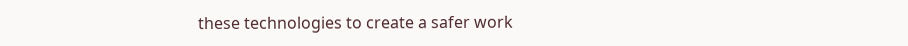these technologies to create a safer work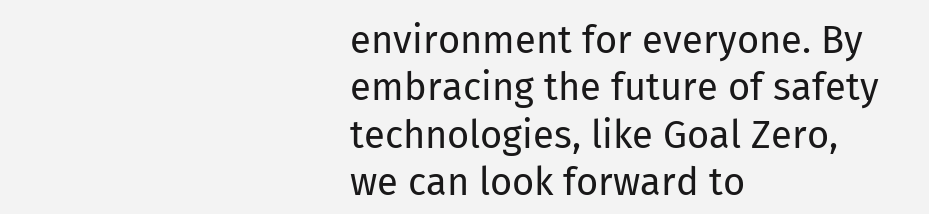environment for everyone. By embracing the future of safety technologies, like Goal Zero, we can look forward to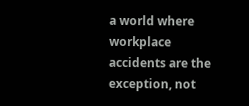a world where workplace accidents are the exception, not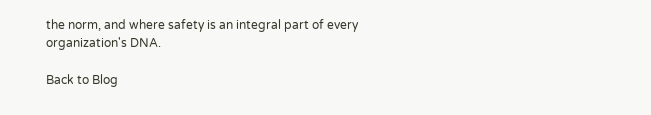the norm, and where safety is an integral part of every organization's DNA.

Back to Blog